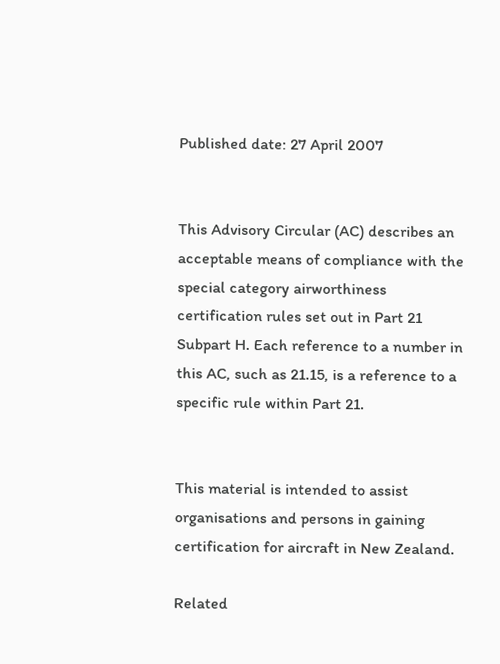Published date: 27 April 2007


This Advisory Circular (AC) describes an acceptable means of compliance with the special category airworthiness certification rules set out in Part 21 Subpart H. Each reference to a number in this AC, such as 21.15, is a reference to a specific rule within Part 21.


This material is intended to assist organisations and persons in gaining certification for aircraft in New Zealand.

Related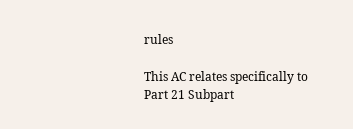rules

This AC relates specifically to Part 21 Subpart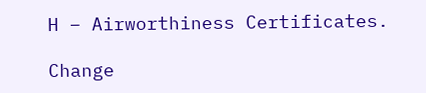H – Airworthiness Certificates.

Change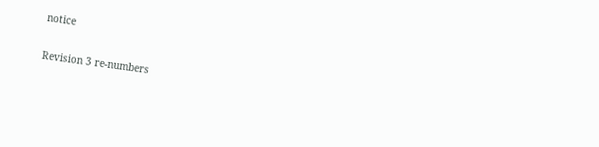notice

Revision 3 re-numbers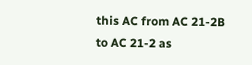this AC from AC 21-2B to AC 21-2 as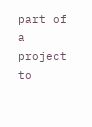part of a project to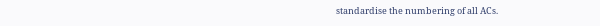standardise the numbering of all ACs.